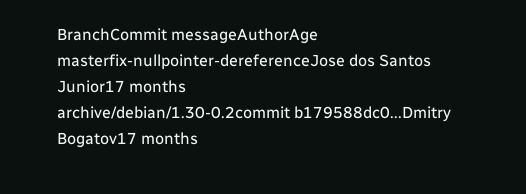BranchCommit messageAuthorAge
masterfix-nullpointer-dereferenceJose dos Santos Junior17 months
archive/debian/1.30-0.2commit b179588dc0...Dmitry Bogatov17 months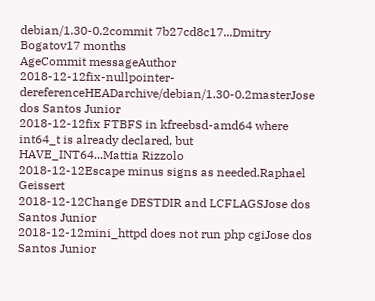debian/1.30-0.2commit 7b27cd8c17...Dmitry Bogatov17 months
AgeCommit messageAuthor
2018-12-12fix-nullpointer-dereferenceHEADarchive/debian/1.30-0.2masterJose dos Santos Junior
2018-12-12fix FTBFS in kfreebsd-amd64 where int64_t is already declared, but HAVE_INT64...Mattia Rizzolo
2018-12-12Escape minus signs as needed.Raphael Geissert
2018-12-12Change DESTDIR and LCFLAGSJose dos Santos Junior
2018-12-12mini_httpd does not run php cgiJose dos Santos Junior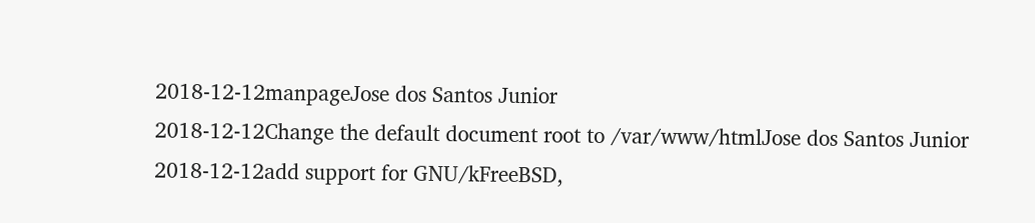2018-12-12manpageJose dos Santos Junior
2018-12-12Change the default document root to /var/www/htmlJose dos Santos Junior
2018-12-12add support for GNU/kFreeBSD,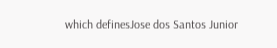which definesJose dos Santos Junior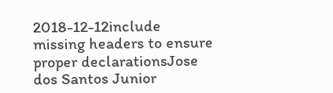2018-12-12include missing headers to ensure proper declarationsJose dos Santos Junior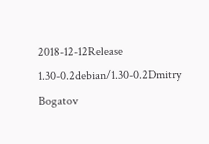2018-12-12Release 1.30-0.2debian/1.30-0.2Dmitry Bogatov